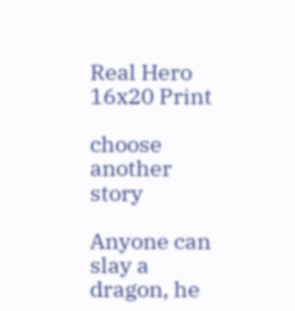Real Hero 16x20 Print

choose another story

Anyone can slay a dragon, he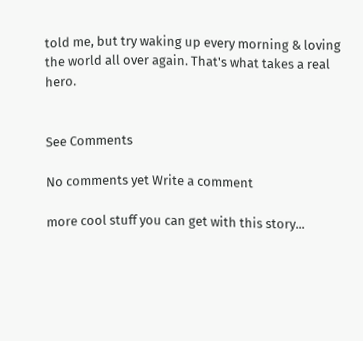told me, but try waking up every morning & loving the world all over again. That's what takes a real hero.


See Comments

No comments yet Write a comment

more cool stuff you can get with this story...